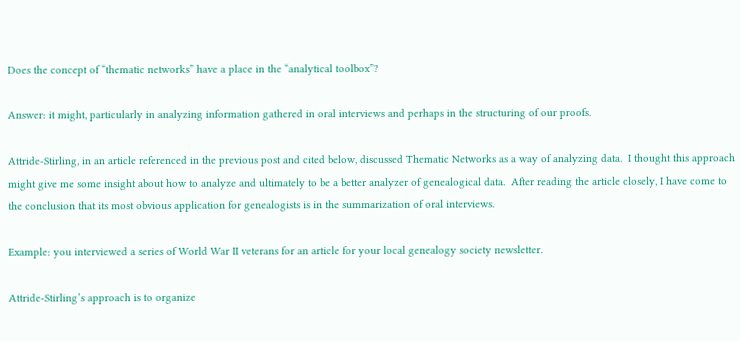Does the concept of “thematic networks” have a place in the “analytical toolbox”?

Answer: it might, particularly in analyzing information gathered in oral interviews and perhaps in the structuring of our proofs.

Attride-Stirling, in an article referenced in the previous post and cited below, discussed Thematic Networks as a way of analyzing data.  I thought this approach might give me some insight about how to analyze and ultimately to be a better analyzer of genealogical data.  After reading the article closely, I have come to the conclusion that its most obvious application for genealogists is in the summarization of oral interviews.

Example: you interviewed a series of World War II veterans for an article for your local genealogy society newsletter.

Attride-Stirling’s approach is to organize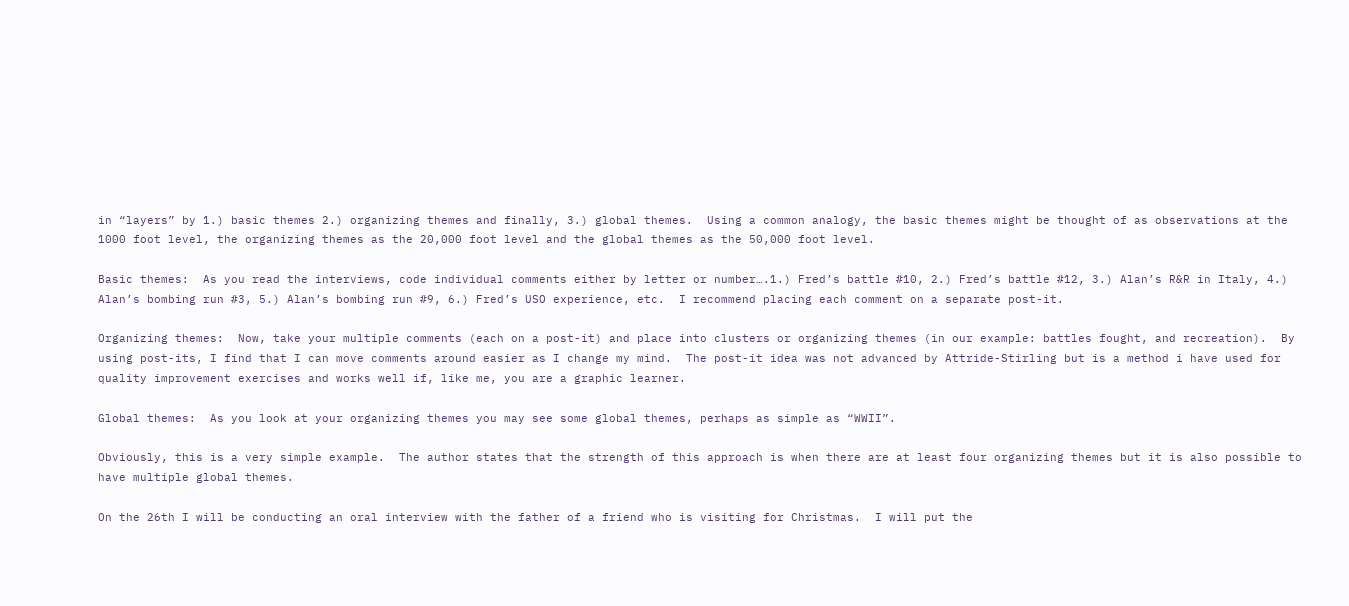in “layers” by 1.) basic themes 2.) organizing themes and finally, 3.) global themes.  Using a common analogy, the basic themes might be thought of as observations at the 1000 foot level, the organizing themes as the 20,000 foot level and the global themes as the 50,000 foot level.

Basic themes:  As you read the interviews, code individual comments either by letter or number….1.) Fred’s battle #10, 2.) Fred’s battle #12, 3.) Alan’s R&R in Italy, 4.) Alan’s bombing run #3, 5.) Alan’s bombing run #9, 6.) Fred’s USO experience, etc.  I recommend placing each comment on a separate post-it.

Organizing themes:  Now, take your multiple comments (each on a post-it) and place into clusters or organizing themes (in our example: battles fought, and recreation).  By using post-its, I find that I can move comments around easier as I change my mind.  The post-it idea was not advanced by Attride-Stirling but is a method i have used for quality improvement exercises and works well if, like me, you are a graphic learner.

Global themes:  As you look at your organizing themes you may see some global themes, perhaps as simple as “WWII”.

Obviously, this is a very simple example.  The author states that the strength of this approach is when there are at least four organizing themes but it is also possible to have multiple global themes.

On the 26th I will be conducting an oral interview with the father of a friend who is visiting for Christmas.  I will put the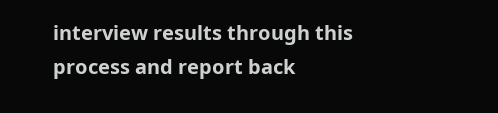interview results through this process and report back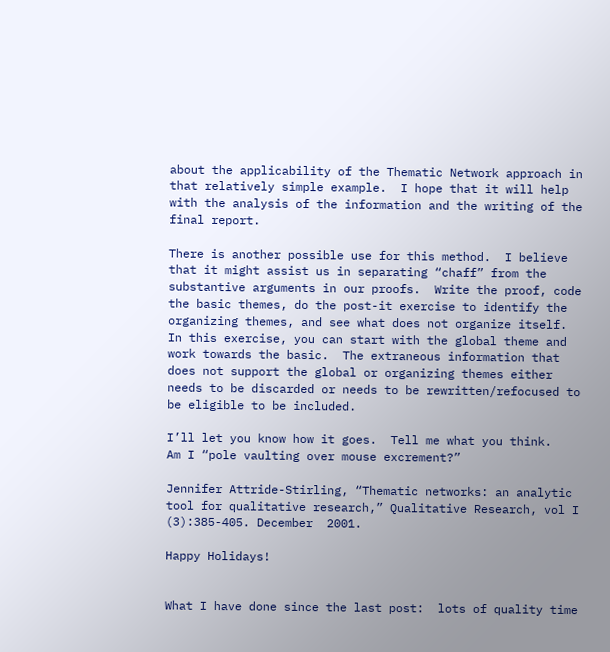about the applicability of the Thematic Network approach in that relatively simple example.  I hope that it will help with the analysis of the information and the writing of the final report.

There is another possible use for this method.  I believe that it might assist us in separating “chaff” from the substantive arguments in our proofs.  Write the proof, code the basic themes, do the post-it exercise to identify the organizing themes, and see what does not organize itself.  In this exercise, you can start with the global theme and work towards the basic.  The extraneous information that does not support the global or organizing themes either needs to be discarded or needs to be rewritten/refocused to be eligible to be included.

I’ll let you know how it goes.  Tell me what you think.   Am I “pole vaulting over mouse excrement?”

Jennifer Attride-Stirling, “Thematic networks: an analytic tool for qualitative research,” Qualitative Research, vol I (3):385-405. December  2001.

Happy Holidays!


What I have done since the last post:  lots of quality time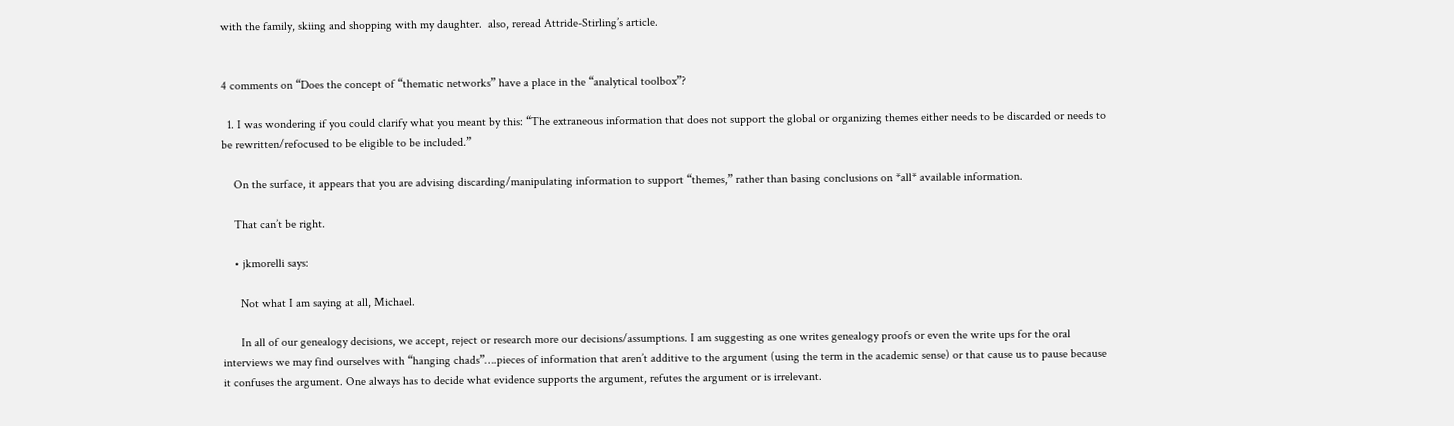with the family, skiing and shopping with my daughter.  also, reread Attride-Stirling’s article.


4 comments on “Does the concept of “thematic networks” have a place in the “analytical toolbox”?

  1. I was wondering if you could clarify what you meant by this: “The extraneous information that does not support the global or organizing themes either needs to be discarded or needs to be rewritten/refocused to be eligible to be included.”

    On the surface, it appears that you are advising discarding/manipulating information to support “themes,” rather than basing conclusions on *all* available information.

    That can’t be right.

    • jkmorelli says:

      Not what I am saying at all, Michael.

      In all of our genealogy decisions, we accept, reject or research more our decisions/assumptions. I am suggesting as one writes genealogy proofs or even the write ups for the oral interviews we may find ourselves with “hanging chads”….pieces of information that aren’t additive to the argument (using the term in the academic sense) or that cause us to pause because it confuses the argument. One always has to decide what evidence supports the argument, refutes the argument or is irrelevant.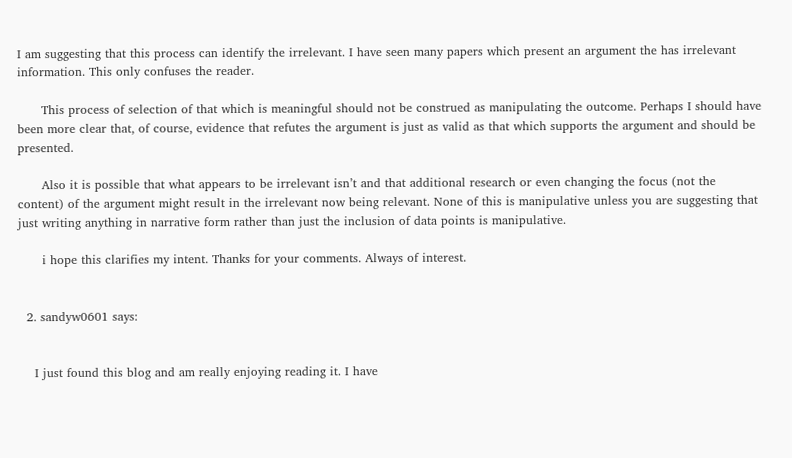I am suggesting that this process can identify the irrelevant. I have seen many papers which present an argument the has irrelevant information. This only confuses the reader.

      This process of selection of that which is meaningful should not be construed as manipulating the outcome. Perhaps I should have been more clear that, of course, evidence that refutes the argument is just as valid as that which supports the argument and should be presented.

      Also it is possible that what appears to be irrelevant isn’t and that additional research or even changing the focus (not the content) of the argument might result in the irrelevant now being relevant. None of this is manipulative unless you are suggesting that just writing anything in narrative form rather than just the inclusion of data points is manipulative.

      i hope this clarifies my intent. Thanks for your comments. Always of interest.


  2. sandyw0601 says:


    I just found this blog and am really enjoying reading it. I have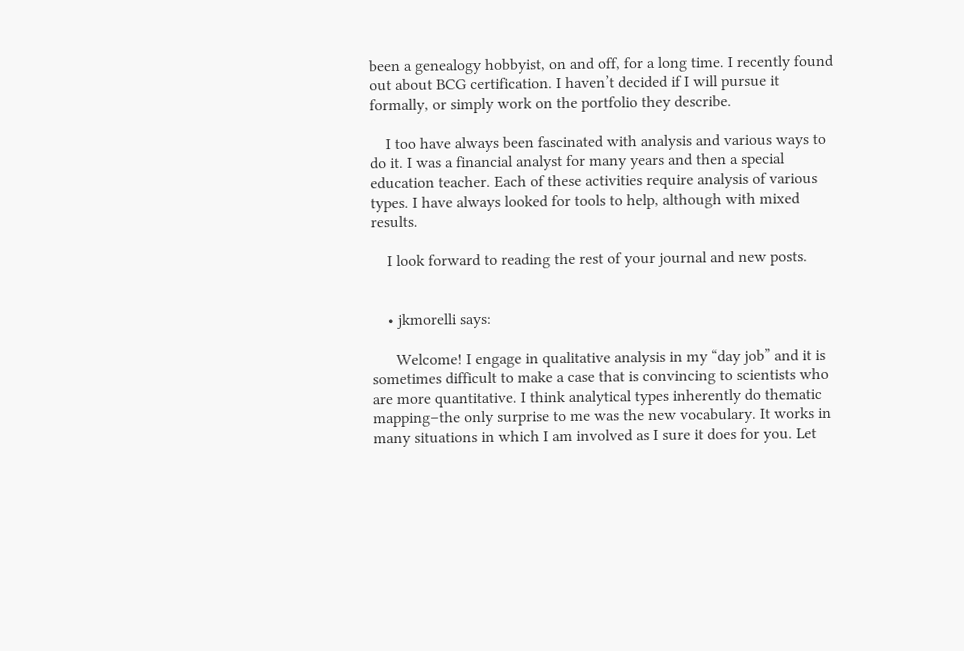been a genealogy hobbyist, on and off, for a long time. I recently found out about BCG certification. I haven’t decided if I will pursue it formally, or simply work on the portfolio they describe.

    I too have always been fascinated with analysis and various ways to do it. I was a financial analyst for many years and then a special education teacher. Each of these activities require analysis of various types. I have always looked for tools to help, although with mixed results.

    I look forward to reading the rest of your journal and new posts.


    • jkmorelli says:

      Welcome! I engage in qualitative analysis in my “day job” and it is sometimes difficult to make a case that is convincing to scientists who are more quantitative. I think analytical types inherently do thematic mapping–the only surprise to me was the new vocabulary. It works in many situations in which I am involved as I sure it does for you. Let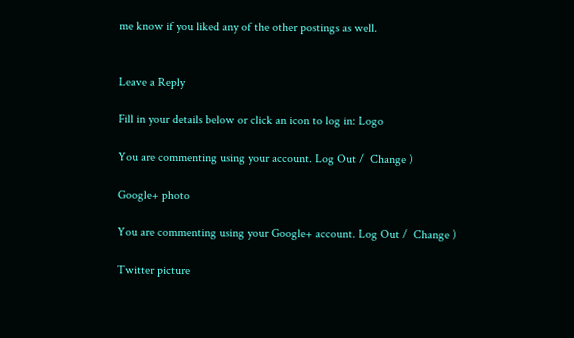me know if you liked any of the other postings as well.


Leave a Reply

Fill in your details below or click an icon to log in: Logo

You are commenting using your account. Log Out /  Change )

Google+ photo

You are commenting using your Google+ account. Log Out /  Change )

Twitter picture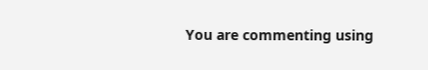You are commenting using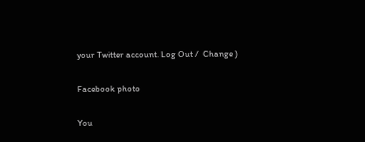your Twitter account. Log Out /  Change )

Facebook photo

You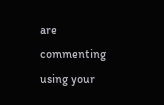are commenting using your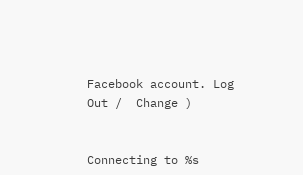Facebook account. Log Out /  Change )


Connecting to %s